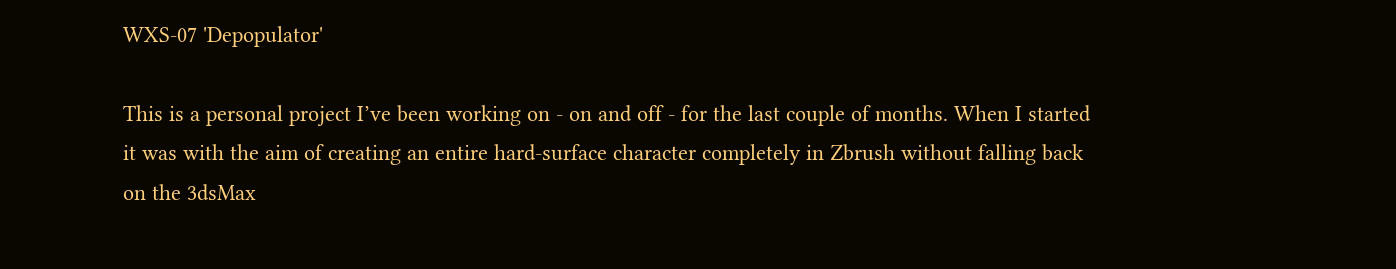WXS-07 'Depopulator'

This is a personal project I’ve been working on - on and off - for the last couple of months. When I started it was with the aim of creating an entire hard-surface character completely in Zbrush without falling back on the 3dsMax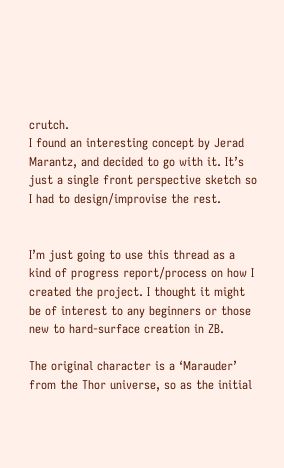crutch.
I found an interesting concept by Jerad Marantz, and decided to go with it. It’s just a single front perspective sketch so I had to design/improvise the rest.


I’m just going to use this thread as a kind of progress report/process on how I created the project. I thought it might be of interest to any beginners or those new to hard-surface creation in ZB.

The original character is a ‘Marauder’ from the Thor universe, so as the initial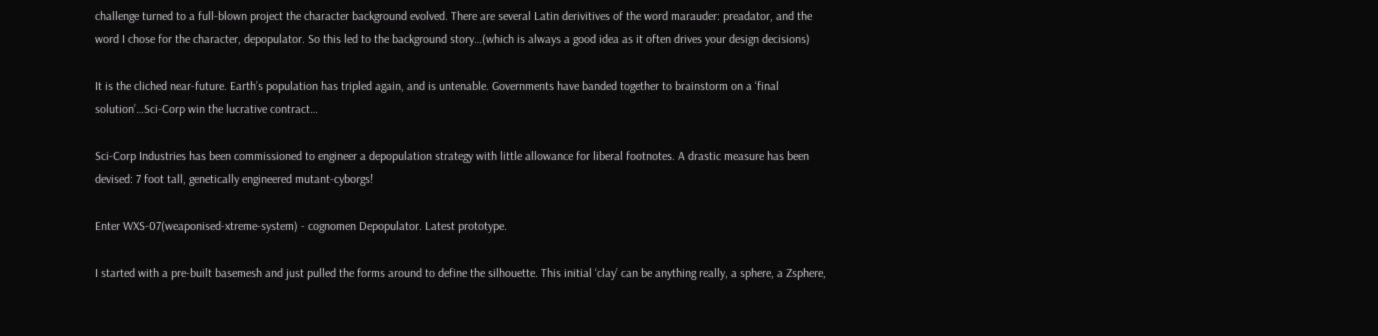challenge turned to a full-blown project the character background evolved. There are several Latin derivitives of the word marauder: preadator, and the word I chose for the character, depopulator. So this led to the background story…(which is always a good idea as it often drives your design decisions)

It is the cliched near-future. Earth’s population has tripled again, and is untenable. Governments have banded together to brainstorm on a ‘final solution’…Sci-Corp win the lucrative contract…

Sci-Corp Industries has been commissioned to engineer a depopulation strategy with little allowance for liberal footnotes. A drastic measure has been devised: 7 foot tall, genetically engineered mutant-cyborgs!

Enter WXS-07(weaponised-xtreme-system) - cognomen Depopulator. Latest prototype.

I started with a pre-built basemesh and just pulled the forms around to define the silhouette. This initial ‘clay’ can be anything really, a sphere, a Zsphere,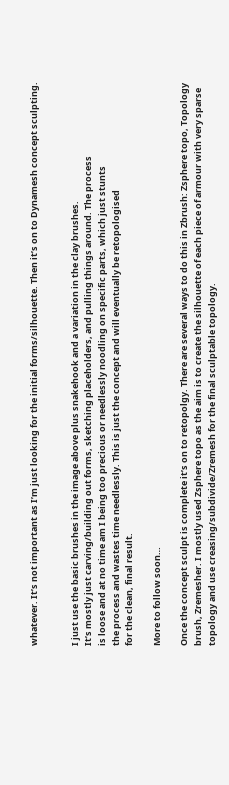whatever. It’s not important as I’m just looking for the initial forms/silhouette. Then it’s on to Dynamesh concept sculpting.


I just use the basic brushes in the image above plus snakehook and a variation in the clay brushes.
It’s mostly just carving/building out forms, sketching placeholders, and pulling things around. The process
is loose and at no time am I being too precious or needlessly noodling on specific parts, which just stunts
the process and wastes time needlessly. This is just the concept and will eventually be retopologised
for the clean, final result.

More to follow soon…

Once the concept sculpt is complete it’s on to retopolgy. There are several ways to do this in Zbrush: Zsphere topo, Topology brush, Zremesher. I mostly used Zsphere topo as the aim is to create the silhouette of each piece of armour with very sparse topology and use creasing/subdivide/Zremesh for the final sculptable topology.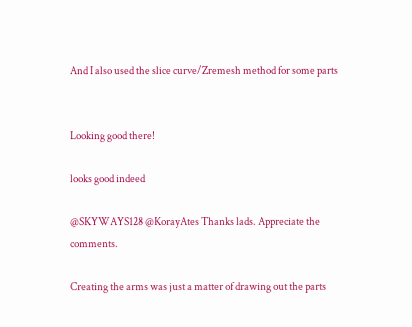And I also used the slice curve/Zremesh method for some parts


Looking good there!

looks good indeed

@SKYWAYS128 @KorayAtes Thanks lads. Appreciate the comments.

Creating the arms was just a matter of drawing out the parts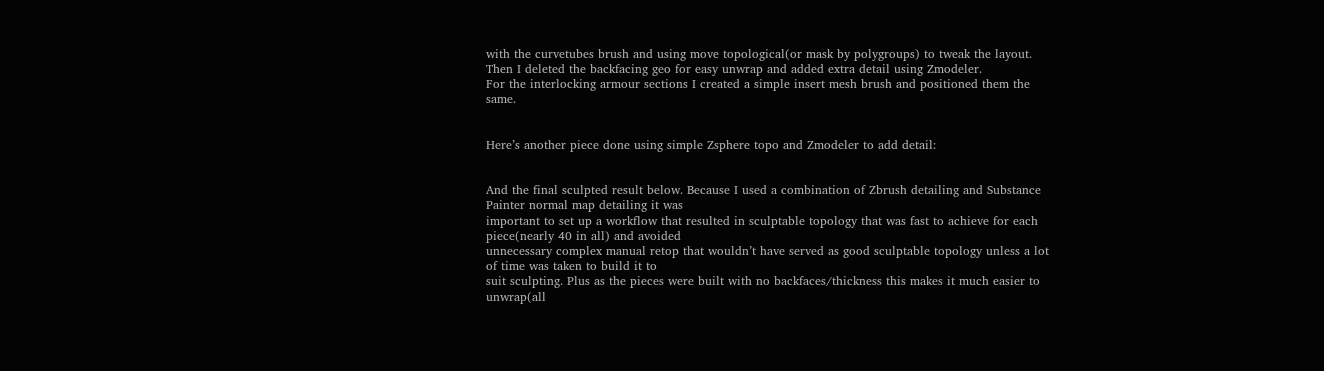with the curvetubes brush and using move topological(or mask by polygroups) to tweak the layout. Then I deleted the backfacing geo for easy unwrap and added extra detail using Zmodeler.
For the interlocking armour sections I created a simple insert mesh brush and positioned them the same.


Here’s another piece done using simple Zsphere topo and Zmodeler to add detail:


And the final sculpted result below. Because I used a combination of Zbrush detailing and Substance Painter normal map detailing it was
important to set up a workflow that resulted in sculptable topology that was fast to achieve for each piece(nearly 40 in all) and avoided
unnecessary complex manual retop that wouldn’t have served as good sculptable topology unless a lot of time was taken to build it to
suit sculpting. Plus as the pieces were built with no backfaces/thickness this makes it much easier to unwrap(all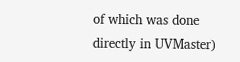of which was done
directly in UVMaster)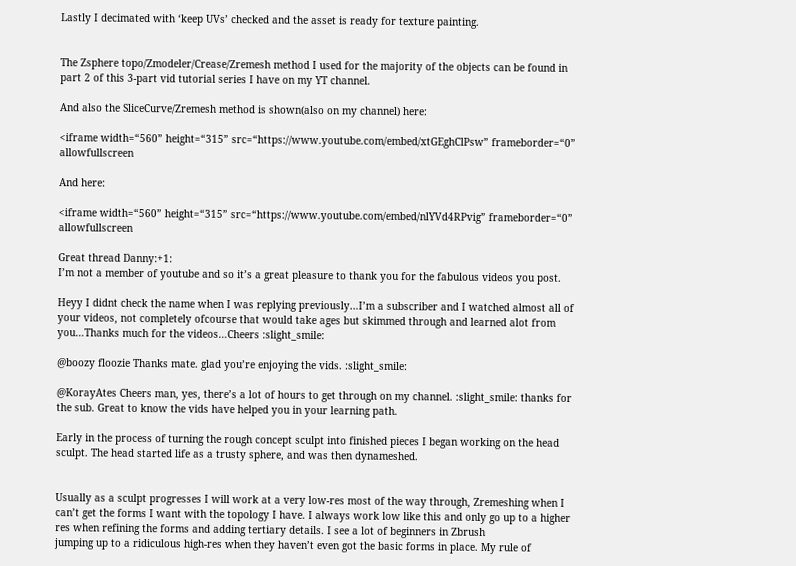Lastly I decimated with ‘keep UVs’ checked and the asset is ready for texture painting.


The Zsphere topo/Zmodeler/Crease/Zremesh method I used for the majority of the objects can be found in part 2 of this 3-part vid tutorial series I have on my YT channel.

And also the SliceCurve/Zremesh method is shown(also on my channel) here:

<iframe width=“560” height=“315” src=“https://www.youtube.com/embed/xtGEghClPsw” frameborder=“0” allowfullscreen

And here:

<iframe width=“560” height=“315” src=“https://www.youtube.com/embed/nlYVd4RPvig” frameborder=“0” allowfullscreen

Great thread Danny:+1:
I’m not a member of youtube and so it’s a great pleasure to thank you for the fabulous videos you post.

Heyy I didnt check the name when I was replying previously…I’m a subscriber and I watched almost all of your videos, not completely ofcourse that would take ages but skimmed through and learned alot from you…Thanks much for the videos…Cheers :slight_smile:

@boozy floozie Thanks mate. glad you’re enjoying the vids. :slight_smile:

@KorayAtes Cheers man, yes, there’s a lot of hours to get through on my channel. :slight_smile: thanks for the sub. Great to know the vids have helped you in your learning path.

Early in the process of turning the rough concept sculpt into finished pieces I began working on the head sculpt. The head started life as a trusty sphere, and was then dynameshed.


Usually as a sculpt progresses I will work at a very low-res most of the way through, Zremeshing when I can’t get the forms I want with the topology I have. I always work low like this and only go up to a higher res when refining the forms and adding tertiary details. I see a lot of beginners in Zbrush
jumping up to a ridiculous high-res when they haven’t even got the basic forms in place. My rule of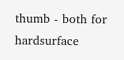thumb - both for hardsurface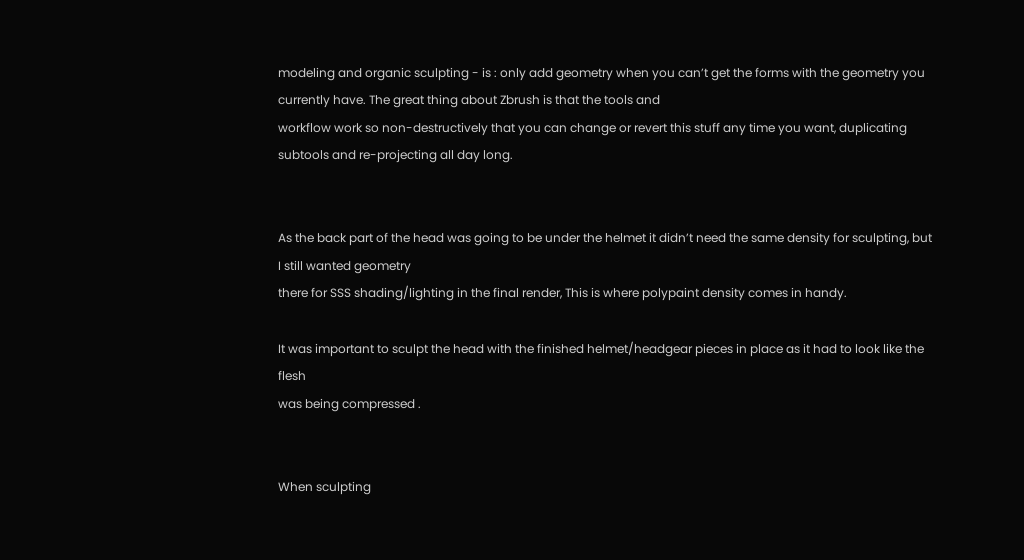modeling and organic sculpting - is : only add geometry when you can’t get the forms with the geometry you currently have. The great thing about Zbrush is that the tools and
workflow work so non-destructively that you can change or revert this stuff any time you want, duplicating subtools and re-projecting all day long.


As the back part of the head was going to be under the helmet it didn’t need the same density for sculpting, but I still wanted geometry
there for SSS shading/lighting in the final render, This is where polypaint density comes in handy.

It was important to sculpt the head with the finished helmet/headgear pieces in place as it had to look like the flesh
was being compressed .


When sculpting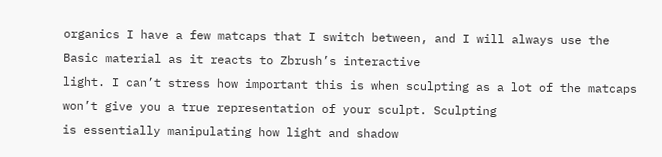organics I have a few matcaps that I switch between, and I will always use the Basic material as it reacts to Zbrush’s interactive
light. I can’t stress how important this is when sculpting as a lot of the matcaps won’t give you a true representation of your sculpt. Sculpting
is essentially manipulating how light and shadow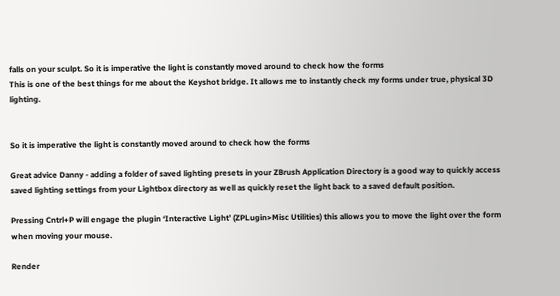falls on your sculpt. So it is imperative the light is constantly moved around to check how the forms
This is one of the best things for me about the Keyshot bridge. It allows me to instantly check my forms under true, physical 3D lighting.


So it is imperative the light is constantly moved around to check how the forms

Great advice Danny - adding a folder of saved lighting presets in your ZBrush Application Directory is a good way to quickly access saved lighting settings from your Lightbox directory as well as quickly reset the light back to a saved default position.

Pressing Cntrl+P will engage the plugin ‘Interactive Light’ (ZPLugin>Misc Utilities) this allows you to move the light over the form when moving your mouse.

Render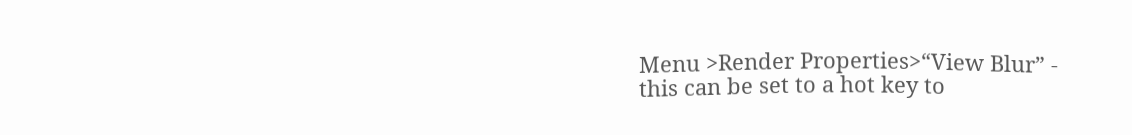Menu >Render Properties>“View Blur” - this can be set to a hot key to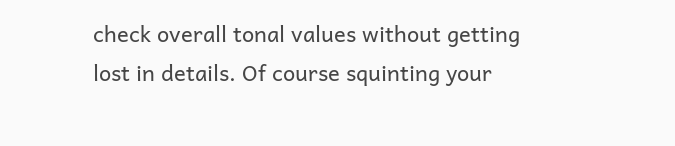check overall tonal values without getting lost in details. Of course squinting your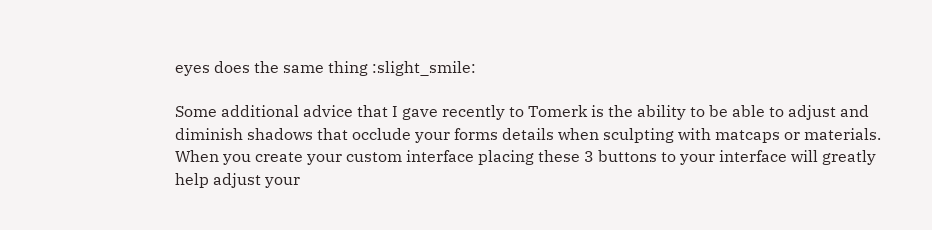eyes does the same thing :slight_smile:

Some additional advice that I gave recently to Tomerk is the ability to be able to adjust and diminish shadows that occlude your forms details when sculpting with matcaps or materials. When you create your custom interface placing these 3 buttons to your interface will greatly help adjust your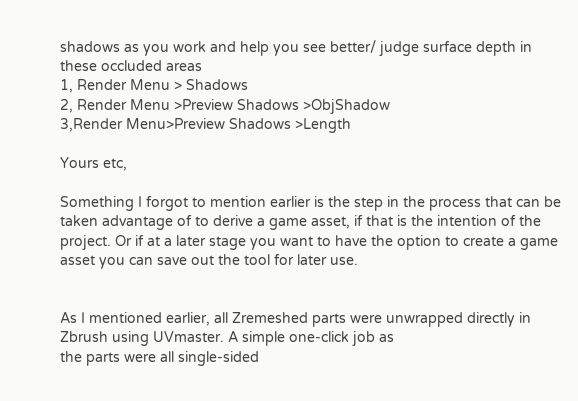shadows as you work and help you see better/ judge surface depth in these occluded areas
1, Render Menu > Shadows
2, Render Menu >Preview Shadows >ObjShadow
3,Render Menu>Preview Shadows >Length

Yours etc,

Something I forgot to mention earlier is the step in the process that can be taken advantage of to derive a game asset, if that is the intention of the project. Or if at a later stage you want to have the option to create a game asset you can save out the tool for later use.


As I mentioned earlier, all Zremeshed parts were unwrapped directly in Zbrush using UVmaster. A simple one-click job as
the parts were all single-sided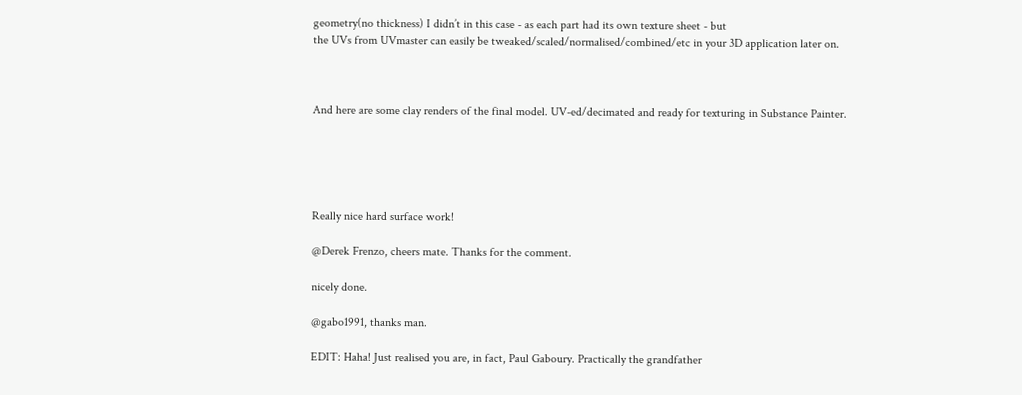geometry(no thickness) I didn’t in this case - as each part had its own texture sheet - but
the UVs from UVmaster can easily be tweaked/scaled/normalised/combined/etc in your 3D application later on.



And here are some clay renders of the final model. UV-ed/decimated and ready for texturing in Substance Painter.





Really nice hard surface work!

@Derek Frenzo, cheers mate. Thanks for the comment.

nicely done.

@gabo1991, thanks man.

EDIT: Haha! Just realised you are, in fact, Paul Gaboury. Practically the grandfather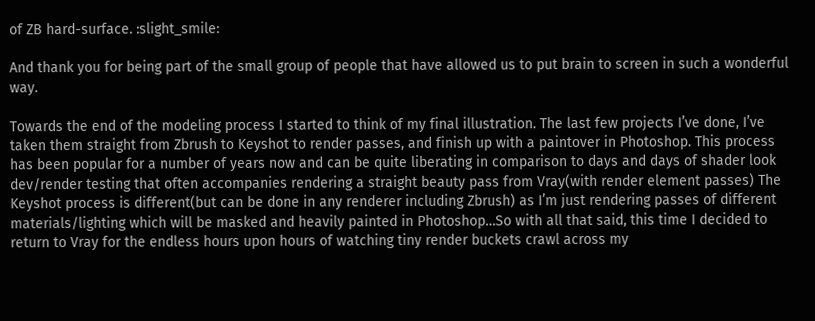of ZB hard-surface. :slight_smile:

And thank you for being part of the small group of people that have allowed us to put brain to screen in such a wonderful way.

Towards the end of the modeling process I started to think of my final illustration. The last few projects I’ve done, I’ve taken them straight from Zbrush to Keyshot to render passes, and finish up with a paintover in Photoshop. This process has been popular for a number of years now and can be quite liberating in comparison to days and days of shader look dev/render testing that often accompanies rendering a straight beauty pass from Vray(with render element passes) The Keyshot process is different(but can be done in any renderer including Zbrush) as I’m just rendering passes of different materials/lighting which will be masked and heavily painted in Photoshop…So with all that said, this time I decided to return to Vray for the endless hours upon hours of watching tiny render buckets crawl across my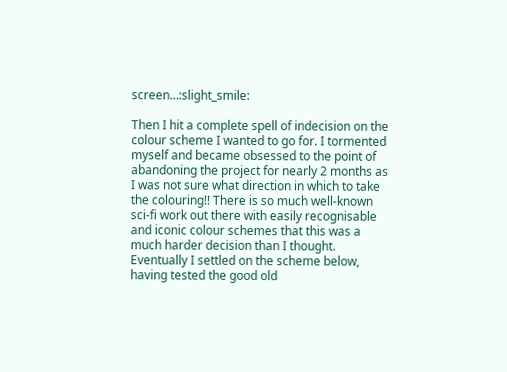screen…:slight_smile:

Then I hit a complete spell of indecision on the colour scheme I wanted to go for. I tormented myself and became obsessed to the point of abandoning the project for nearly 2 months as I was not sure what direction in which to take the colouring!! There is so much well-known sci-fi work out there with easily recognisable and iconic colour schemes that this was a much harder decision than I thought. Eventually I settled on the scheme below, having tested the good old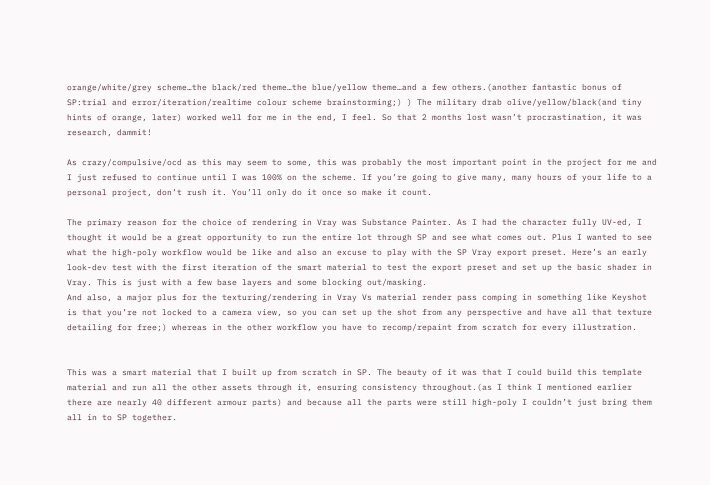orange/white/grey scheme…the black/red theme…the blue/yellow theme…and a few others.(another fantastic bonus of SP:trial and error/iteration/realtime colour scheme brainstorming;) ) The military drab olive/yellow/black(and tiny hints of orange, later) worked well for me in the end, I feel. So that 2 months lost wasn’t procrastination, it was research, dammit!

As crazy/compulsive/ocd as this may seem to some, this was probably the most important point in the project for me and I just refused to continue until I was 100% on the scheme. If you’re going to give many, many hours of your life to a personal project, don’t rush it. You’ll only do it once so make it count.

The primary reason for the choice of rendering in Vray was Substance Painter. As I had the character fully UV-ed, I thought it would be a great opportunity to run the entire lot through SP and see what comes out. Plus I wanted to see what the high-poly workflow would be like and also an excuse to play with the SP Vray export preset. Here’s an early look-dev test with the first iteration of the smart material to test the export preset and set up the basic shader in Vray. This is just with a few base layers and some blocking out/masking.
And also, a major plus for the texturing/rendering in Vray Vs material render pass comping in something like Keyshot is that you’re not locked to a camera view, so you can set up the shot from any perspective and have all that texture detailing for free;) whereas in the other workflow you have to recomp/repaint from scratch for every illustration.


This was a smart material that I built up from scratch in SP. The beauty of it was that I could build this template material and run all the other assets through it, ensuring consistency throughout.(as I think I mentioned earlier there are nearly 40 different armour parts) and because all the parts were still high-poly I couldn’t just bring them all in to SP together.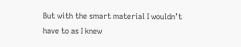But with the smart material I wouldn’t have to as I knew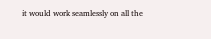it would work seamlessly on all the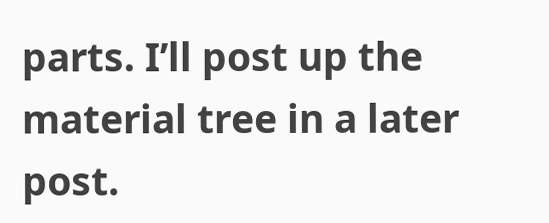parts. I’ll post up the material tree in a later post.